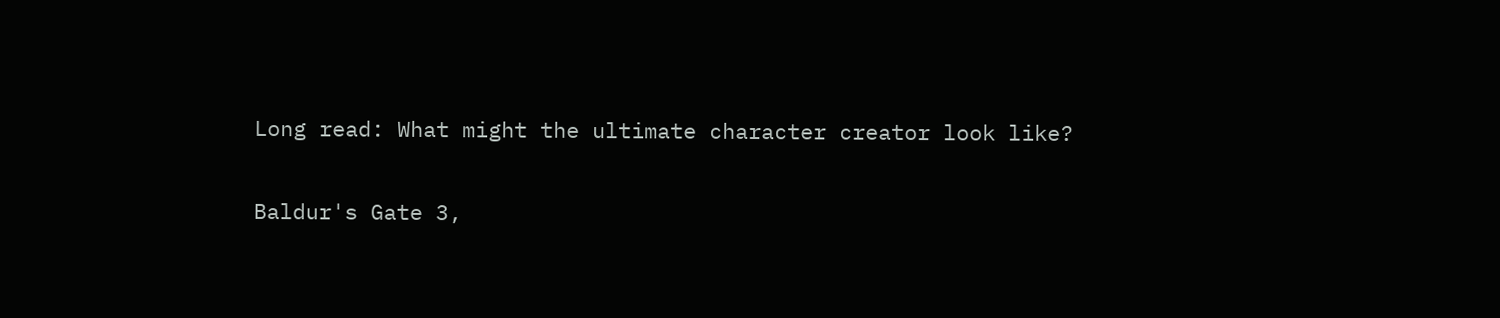Long read: What might the ultimate character creator look like?

Baldur's Gate 3,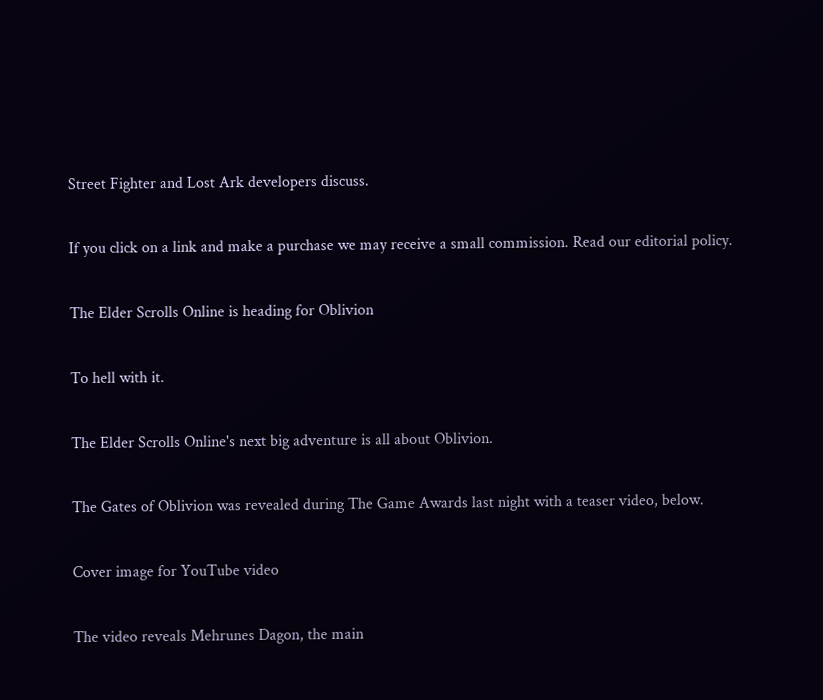Street Fighter and Lost Ark developers discuss.

If you click on a link and make a purchase we may receive a small commission. Read our editorial policy.

The Elder Scrolls Online is heading for Oblivion

To hell with it.

The Elder Scrolls Online's next big adventure is all about Oblivion.

The Gates of Oblivion was revealed during The Game Awards last night with a teaser video, below.

Cover image for YouTube video

The video reveals Mehrunes Dagon, the main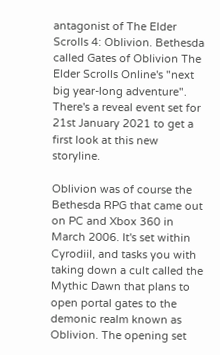antagonist of The Elder Scrolls 4: Oblivion. Bethesda called Gates of Oblivion The Elder Scrolls Online's "next big year-long adventure". There's a reveal event set for 21st January 2021 to get a first look at this new storyline.

Oblivion was of course the Bethesda RPG that came out on PC and Xbox 360 in March 2006. It's set within Cyrodiil, and tasks you with taking down a cult called the Mythic Dawn that plans to open portal gates to the demonic realm known as Oblivion. The opening set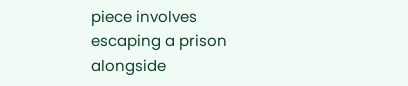piece involves escaping a prison alongside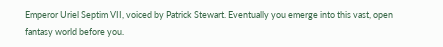Emperor Uriel Septim VII, voiced by Patrick Stewart. Eventually you emerge into this vast, open fantasy world before you.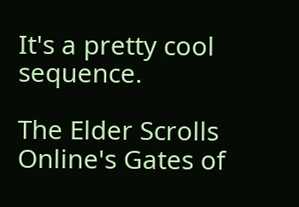It's a pretty cool sequence.

The Elder Scrolls Online's Gates of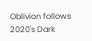Oblivion follows 2020's Dark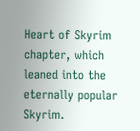Heart of Skyrim chapter, which leaned into the eternally popular Skyrim.